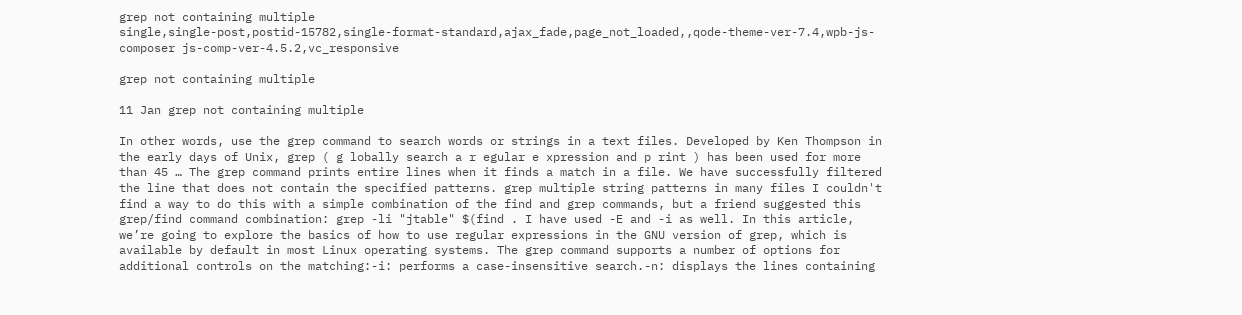grep not containing multiple
single,single-post,postid-15782,single-format-standard,ajax_fade,page_not_loaded,,qode-theme-ver-7.4,wpb-js-composer js-comp-ver-4.5.2,vc_responsive

grep not containing multiple

11 Jan grep not containing multiple

In other words, use the grep command to search words or strings in a text files. Developed by Ken Thompson in the early days of Unix, grep ( g lobally search a r egular e xpression and p rint ) has been used for more than 45 … The grep command prints entire lines when it finds a match in a file. We have successfully filtered the line that does not contain the specified patterns. grep multiple string patterns in many files I couldn't find a way to do this with a simple combination of the find and grep commands, but a friend suggested this grep/find command combination: grep -li "jtable" $(find . I have used -E and -i as well. In this article, we’re going to explore the basics of how to use regular expressions in the GNU version of grep, which is available by default in most Linux operating systems. The grep command supports a number of options for additional controls on the matching:-i: performs a case-insensitive search.-n: displays the lines containing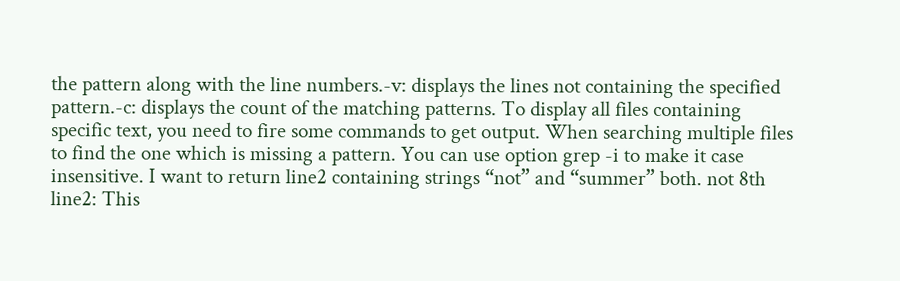the pattern along with the line numbers.-v: displays the lines not containing the specified pattern.-c: displays the count of the matching patterns. To display all files containing specific text, you need to fire some commands to get output. When searching multiple files to find the one which is missing a pattern. You can use option grep -i to make it case insensitive. I want to return line2 containing strings “not” and “summer” both. not 8th line2: This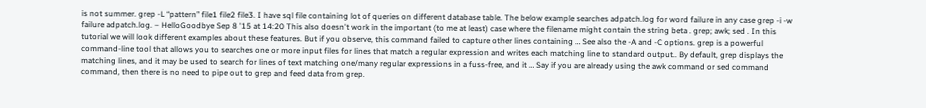is not summer. grep -L “pattern” file1 file2 file3. I have sql file containing lot of queries on different database table. The below example searches adpatch.log for word failure in any case grep -i -w failure adpatch.log. – HelloGoodbye Sep 8 '15 at 14:20 This also doesn't work in the important (to me at least) case where the filename might contain the string beta . grep; awk; sed . In this tutorial we will look different examples about these features. But if you observe, this command failed to capture other lines containing … See also the -A and -C options. grep is a powerful command-line tool that allows you to searches one or more input files for lines that match a regular expression and writes each matching line to standard output.. By default, grep displays the matching lines, and it may be used to search for lines of text matching one/many regular expressions in a fuss-free, and it … Say if you are already using the awk command or sed command command, then there is no need to pipe out to grep and feed data from grep.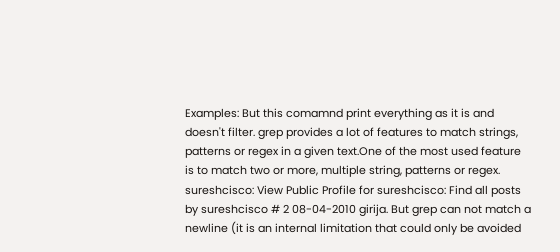Examples: But this comamnd print everything as it is and doesn't filter. grep provides a lot of features to match strings, patterns or regex in a given text.One of the most used feature is to match two or more, multiple string, patterns or regex. sureshcisco: View Public Profile for sureshcisco: Find all posts by sureshcisco # 2 08-04-2010 girija. But grep can not match a newline (it is an internal limitation that could only be avoided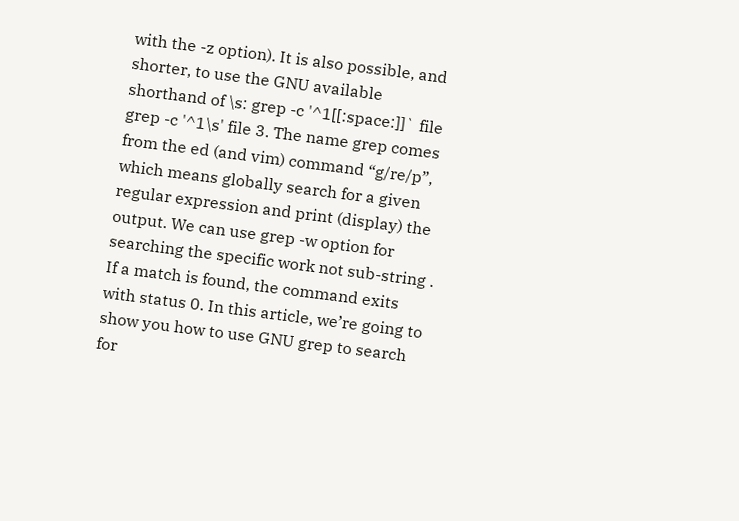with the -z option). It is also possible, and shorter, to use the GNU available shorthand of \s: grep -c '^1[[:space:]]` file grep -c '^1\s' file 3. The name grep comes from the ed (and vim) command “g/re/p”, which means globally search for a given regular expression and print (display) the output. We can use grep -w option for searching the specific work not sub-string . If a match is found, the command exits with status 0. In this article, we’re going to show you how to use GNU grep to search for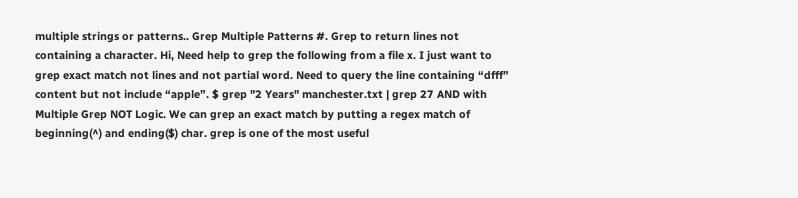multiple strings or patterns.. Grep Multiple Patterns #. Grep to return lines not containing a character. Hi, Need help to grep the following from a file x. I just want to grep exact match not lines and not partial word. Need to query the line containing “dfff” content but not include “apple”. $ grep "2 Years" manchester.txt | grep 27 AND with Multiple Grep NOT Logic. We can grep an exact match by putting a regex match of beginning(^) and ending($) char. grep is one of the most useful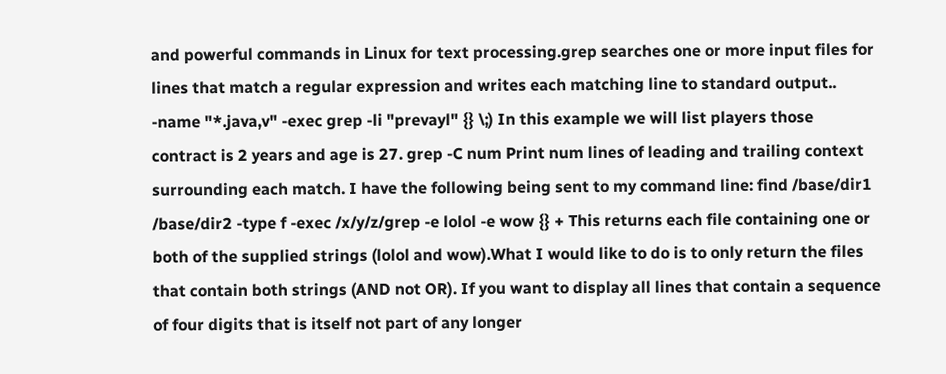and powerful commands in Linux for text processing.grep searches one or more input files for lines that match a regular expression and writes each matching line to standard output.. -name "*.java,v" -exec grep -li "prevayl" {} \;) In this example we will list players those contract is 2 years and age is 27. grep -C num Print num lines of leading and trailing context surrounding each match. I have the following being sent to my command line: find /base/dir1 /base/dir2 -type f -exec /x/y/z/grep -e lolol -e wow {} + This returns each file containing one or both of the supplied strings (lolol and wow).What I would like to do is to only return the files that contain both strings (AND not OR). If you want to display all lines that contain a sequence of four digits that is itself not part of any longer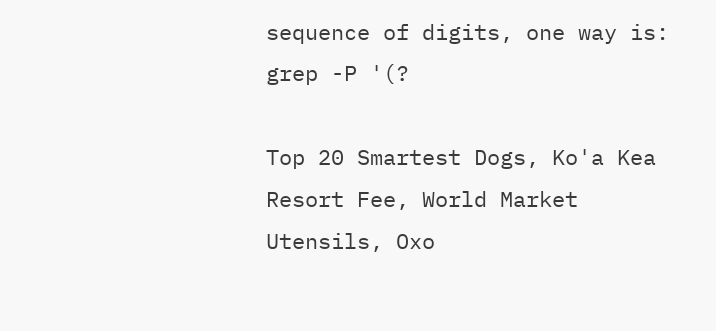sequence of digits, one way is: grep -P '(?

Top 20 Smartest Dogs, Ko'a Kea Resort Fee, World Market Utensils, Oxo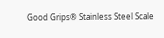Good Grips® Stainless Steel Scale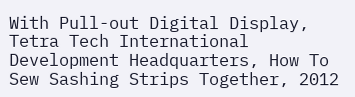With Pull-out Digital Display, Tetra Tech International Development Headquarters, How To Sew Sashing Strips Together, 2012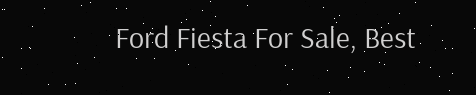Ford Fiesta For Sale, Best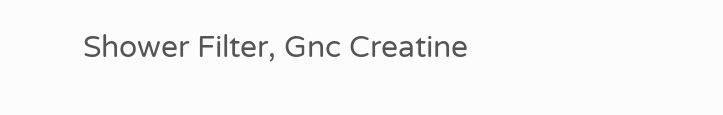Shower Filter, Gnc Creatine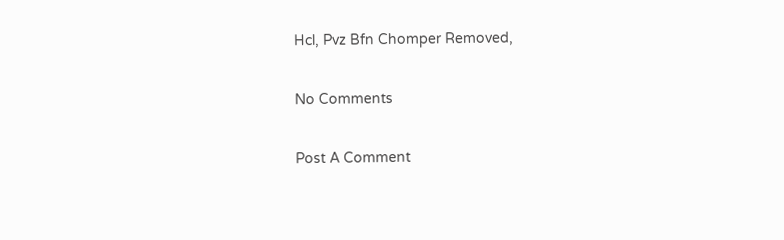Hcl, Pvz Bfn Chomper Removed,

No Comments

Post A Comment